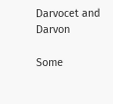Darvocet and Darvon

Some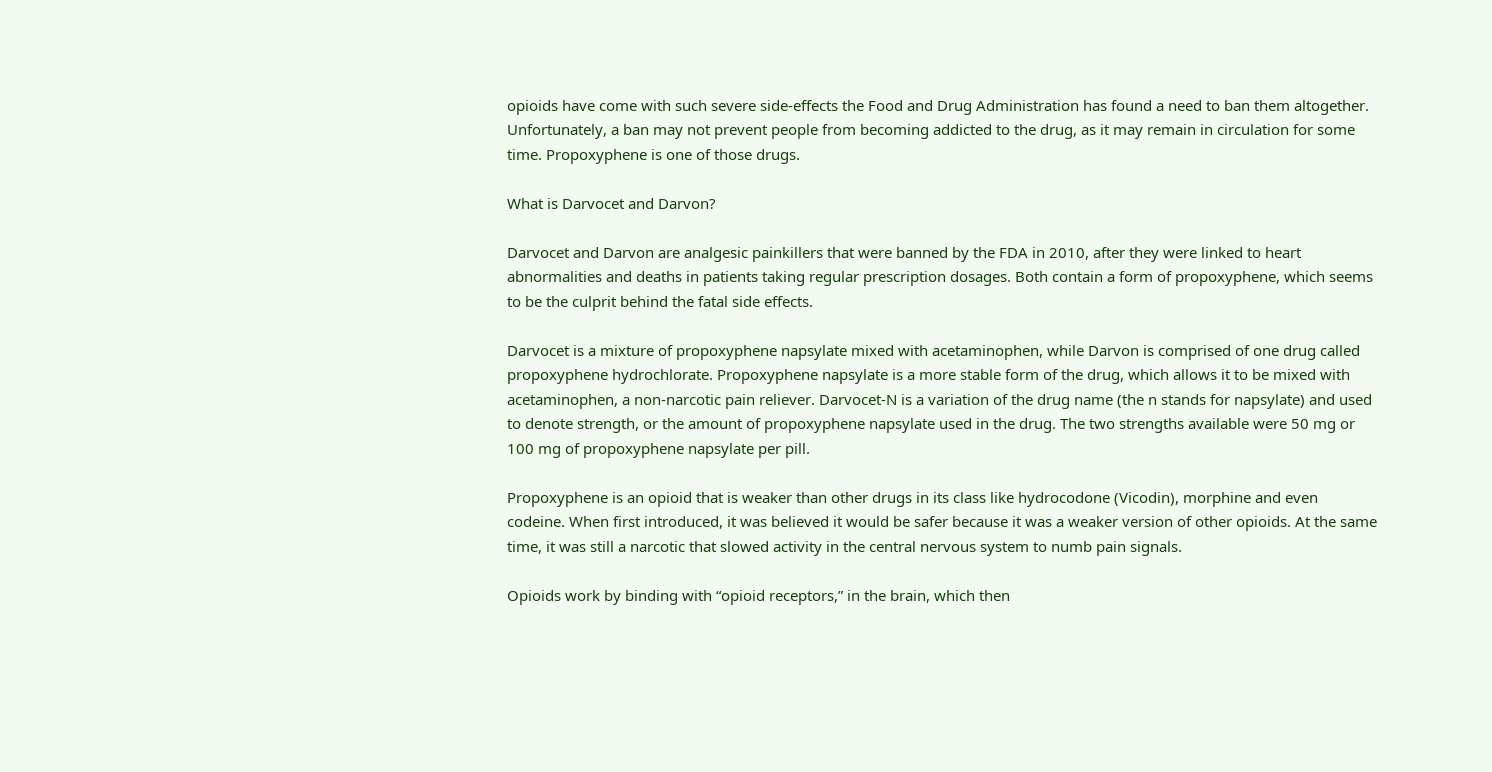opioids have come with such severe side-effects the Food and Drug Administration has found a need to ban them altogether. Unfortunately, a ban may not prevent people from becoming addicted to the drug, as it may remain in circulation for some time. Propoxyphene is one of those drugs.

What is Darvocet and Darvon?

Darvocet and Darvon are analgesic painkillers that were banned by the FDA in 2010, after they were linked to heart abnormalities and deaths in patients taking regular prescription dosages. Both contain a form of propoxyphene, which seems to be the culprit behind the fatal side effects.

Darvocet is a mixture of propoxyphene napsylate mixed with acetaminophen, while Darvon is comprised of one drug called propoxyphene hydrochlorate. Propoxyphene napsylate is a more stable form of the drug, which allows it to be mixed with acetaminophen, a non-narcotic pain reliever. Darvocet-N is a variation of the drug name (the n stands for napsylate) and used to denote strength, or the amount of propoxyphene napsylate used in the drug. The two strengths available were 50 mg or 100 mg of propoxyphene napsylate per pill.

Propoxyphene is an opioid that is weaker than other drugs in its class like hydrocodone (Vicodin), morphine and even codeine. When first introduced, it was believed it would be safer because it was a weaker version of other opioids. At the same time, it was still a narcotic that slowed activity in the central nervous system to numb pain signals.

Opioids work by binding with “opioid receptors,” in the brain, which then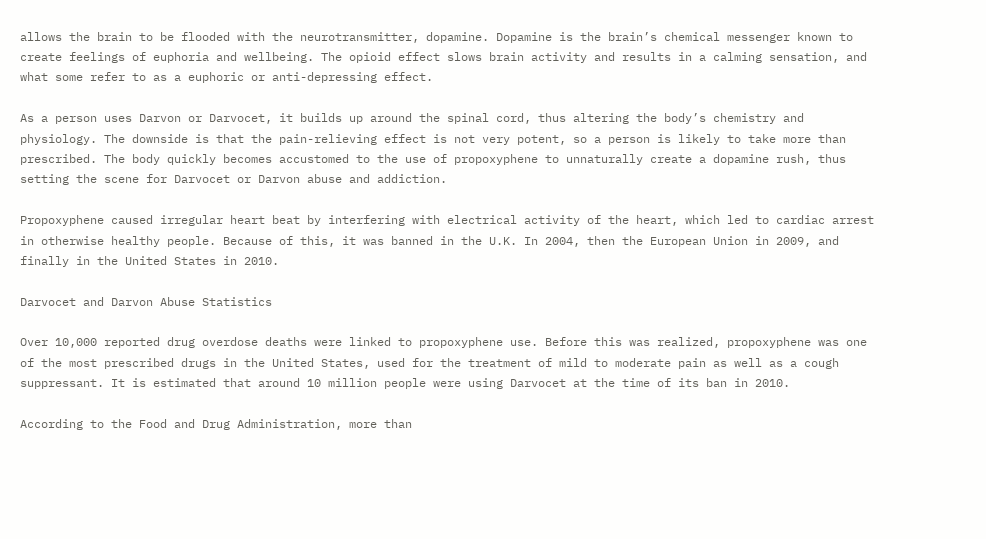allows the brain to be flooded with the neurotransmitter, dopamine. Dopamine is the brain’s chemical messenger known to create feelings of euphoria and wellbeing. The opioid effect slows brain activity and results in a calming sensation, and what some refer to as a euphoric or anti-depressing effect.

As a person uses Darvon or Darvocet, it builds up around the spinal cord, thus altering the body’s chemistry and physiology. The downside is that the pain-relieving effect is not very potent, so a person is likely to take more than prescribed. The body quickly becomes accustomed to the use of propoxyphene to unnaturally create a dopamine rush, thus setting the scene for Darvocet or Darvon abuse and addiction.

Propoxyphene caused irregular heart beat by interfering with electrical activity of the heart, which led to cardiac arrest in otherwise healthy people. Because of this, it was banned in the U.K. In 2004, then the European Union in 2009, and finally in the United States in 2010.

Darvocet and Darvon Abuse Statistics

Over 10,000 reported drug overdose deaths were linked to propoxyphene use. Before this was realized, propoxyphene was one of the most prescribed drugs in the United States, used for the treatment of mild to moderate pain as well as a cough suppressant. It is estimated that around 10 million people were using Darvocet at the time of its ban in 2010.

According to the Food and Drug Administration, more than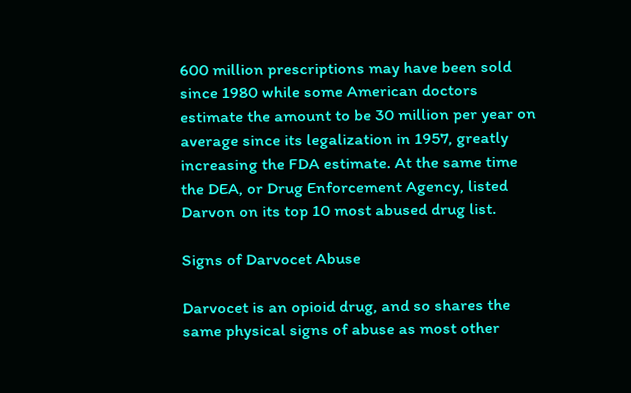600 million prescriptions may have been sold since 1980 while some American doctors estimate the amount to be 30 million per year on average since its legalization in 1957, greatly increasing the FDA estimate. At the same time the DEA, or Drug Enforcement Agency, listed Darvon on its top 10 most abused drug list.

Signs of Darvocet Abuse

Darvocet is an opioid drug, and so shares the same physical signs of abuse as most other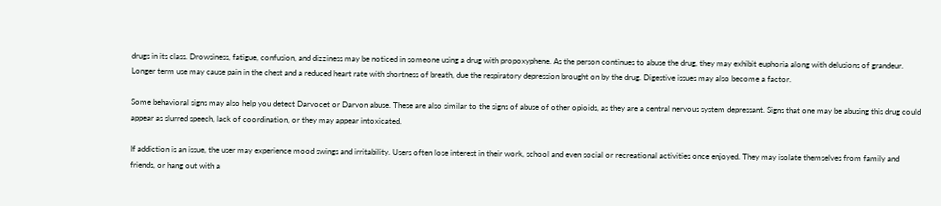drugs in its class. Drowsiness, fatigue, confusion, and dizziness may be noticed in someone using a drug with propoxyphene. As the person continues to abuse the drug, they may exhibit euphoria along with delusions of grandeur. Longer term use may cause pain in the chest and a reduced heart rate with shortness of breath, due the respiratory depression brought on by the drug. Digestive issues may also become a factor.

Some behavioral signs may also help you detect Darvocet or Darvon abuse. These are also similar to the signs of abuse of other opioids, as they are a central nervous system depressant. Signs that one may be abusing this drug could appear as slurred speech, lack of coordination, or they may appear intoxicated.

If addiction is an issue, the user may experience mood swings and irritability. Users often lose interest in their work, school and even social or recreational activities once enjoyed. They may isolate themselves from family and friends, or hang out with a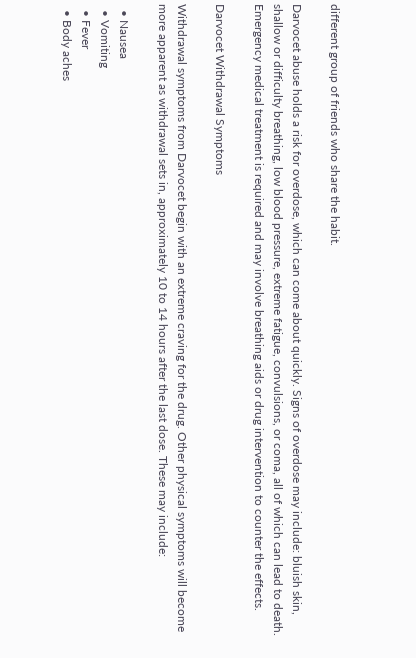different group of friends who share the habit.

Darvocet abuse holds a risk for overdose, which can come about quickly. Signs of overdose may include: bluish skin, shallow or difficulty breathing, low blood pressure, extreme fatigue, convulsions, or coma, all of which can lead to death. Emergency medical treatment is required and may involve breathing aids or drug intervention to counter the effects.

Darvocet Withdrawal Symptoms

Withdrawal symptoms from Darvocet begin with an extreme craving for the drug. Other physical symptoms will become more apparent as withdrawal sets in, approximately 10 to 14 hours after the last dose. These may include:

  • Nausea
  • Vomiting
  • Fever
  • Body aches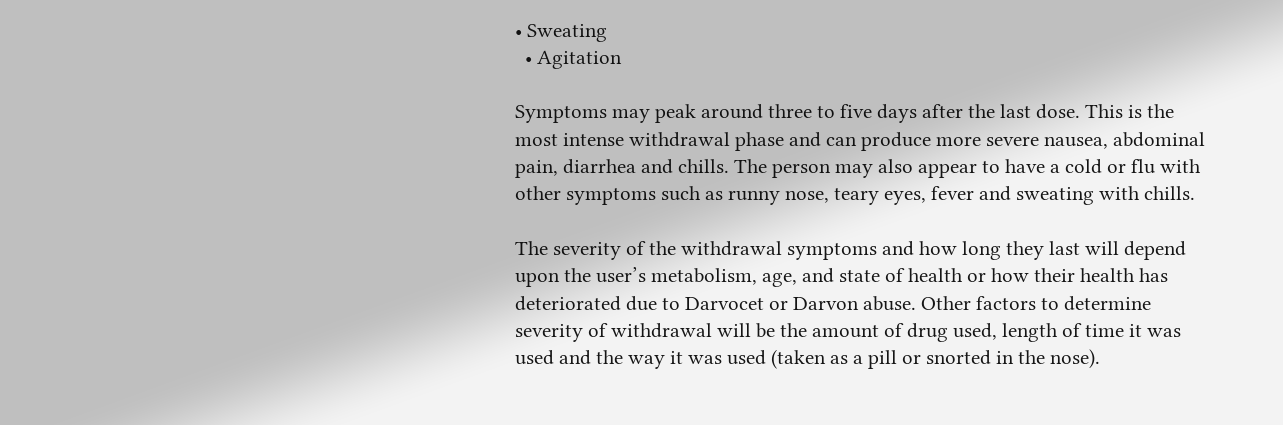• Sweating
  • Agitation

Symptoms may peak around three to five days after the last dose. This is the most intense withdrawal phase and can produce more severe nausea, abdominal pain, diarrhea and chills. The person may also appear to have a cold or flu with other symptoms such as runny nose, teary eyes, fever and sweating with chills.

The severity of the withdrawal symptoms and how long they last will depend upon the user’s metabolism, age, and state of health or how their health has deteriorated due to Darvocet or Darvon abuse. Other factors to determine severity of withdrawal will be the amount of drug used, length of time it was used and the way it was used (taken as a pill or snorted in the nose).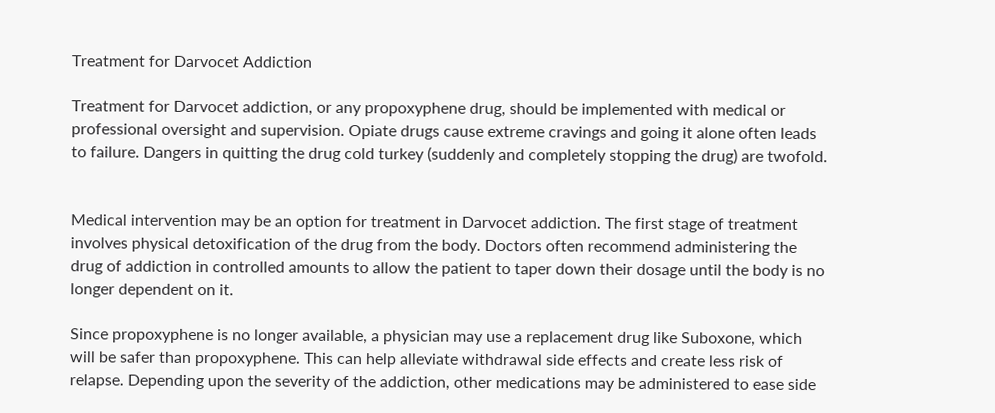Treatment for Darvocet Addiction

Treatment for Darvocet addiction, or any propoxyphene drug, should be implemented with medical or professional oversight and supervision. Opiate drugs cause extreme cravings and going it alone often leads to failure. Dangers in quitting the drug cold turkey (suddenly and completely stopping the drug) are twofold.


Medical intervention may be an option for treatment in Darvocet addiction. The first stage of treatment involves physical detoxification of the drug from the body. Doctors often recommend administering the drug of addiction in controlled amounts to allow the patient to taper down their dosage until the body is no longer dependent on it.

Since propoxyphene is no longer available, a physician may use a replacement drug like Suboxone, which will be safer than propoxyphene. This can help alleviate withdrawal side effects and create less risk of relapse. Depending upon the severity of the addiction, other medications may be administered to ease side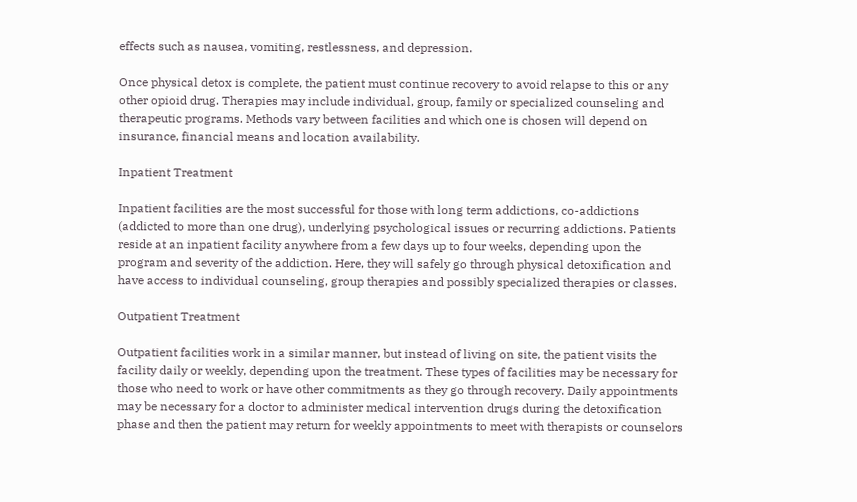effects such as nausea, vomiting, restlessness, and depression.

Once physical detox is complete, the patient must continue recovery to avoid relapse to this or any other opioid drug. Therapies may include individual, group, family or specialized counseling and therapeutic programs. Methods vary between facilities and which one is chosen will depend on insurance, financial means and location availability.

Inpatient Treatment

Inpatient facilities are the most successful for those with long term addictions, co-addictions (addicted to more than one drug), underlying psychological issues or recurring addictions. Patients reside at an inpatient facility anywhere from a few days up to four weeks, depending upon the program and severity of the addiction. Here, they will safely go through physical detoxification and have access to individual counseling, group therapies and possibly specialized therapies or classes.

Outpatient Treatment

Outpatient facilities work in a similar manner, but instead of living on site, the patient visits the facility daily or weekly, depending upon the treatment. These types of facilities may be necessary for those who need to work or have other commitments as they go through recovery. Daily appointments may be necessary for a doctor to administer medical intervention drugs during the detoxification phase and then the patient may return for weekly appointments to meet with therapists or counselors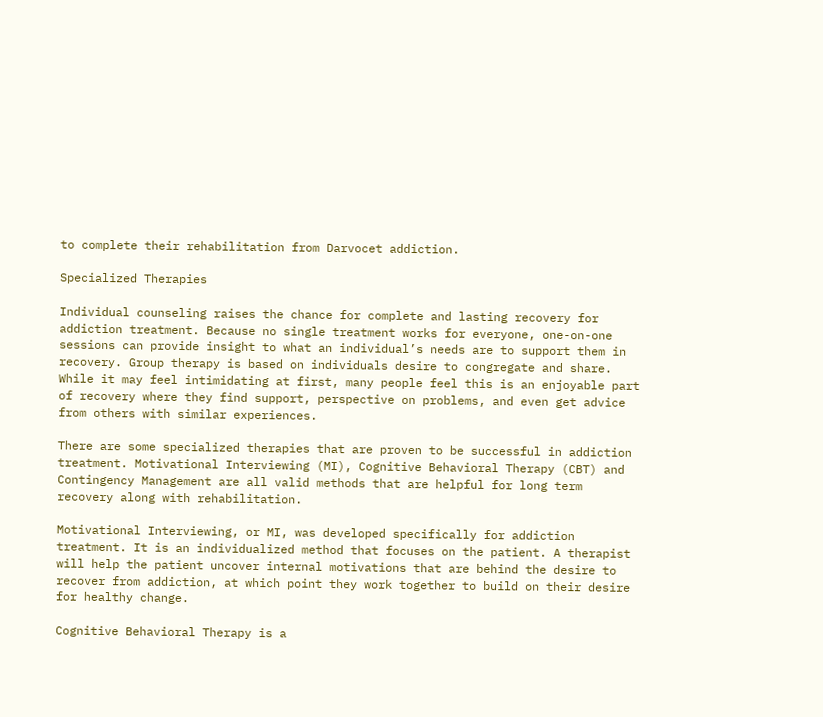to complete their rehabilitation from Darvocet addiction.

Specialized Therapies

Individual counseling raises the chance for complete and lasting recovery for addiction treatment. Because no single treatment works for everyone, one-on-one sessions can provide insight to what an individual’s needs are to support them in recovery. Group therapy is based on individuals desire to congregate and share. While it may feel intimidating at first, many people feel this is an enjoyable part of recovery where they find support, perspective on problems, and even get advice from others with similar experiences.

There are some specialized therapies that are proven to be successful in addiction treatment. Motivational Interviewing (MI), Cognitive Behavioral Therapy (CBT) and Contingency Management are all valid methods that are helpful for long term recovery along with rehabilitation.

Motivational Interviewing, or MI, was developed specifically for addiction treatment. It is an individualized method that focuses on the patient. A therapist will help the patient uncover internal motivations that are behind the desire to recover from addiction, at which point they work together to build on their desire for healthy change.

Cognitive Behavioral Therapy is a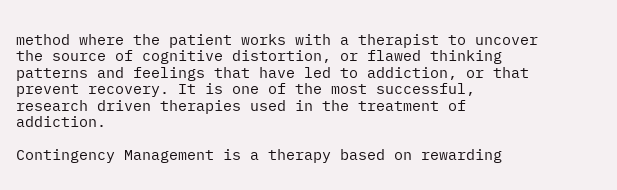method where the patient works with a therapist to uncover the source of cognitive distortion, or flawed thinking patterns and feelings that have led to addiction, or that prevent recovery. It is one of the most successful, research driven therapies used in the treatment of addiction.

Contingency Management is a therapy based on rewarding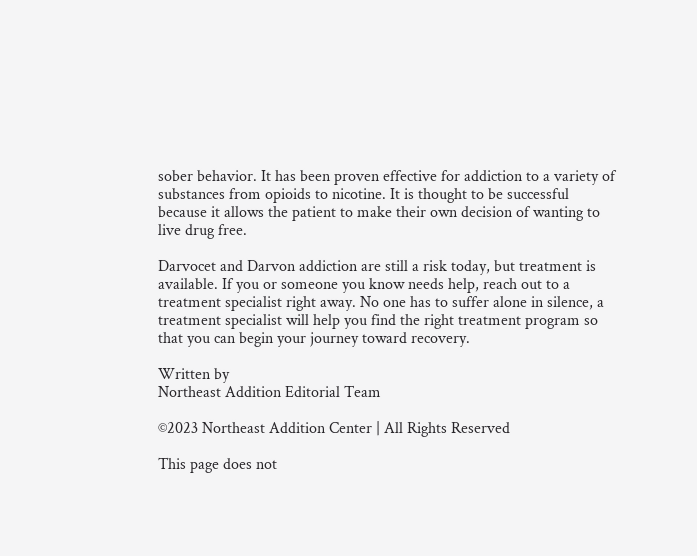sober behavior. It has been proven effective for addiction to a variety of substances from opioids to nicotine. It is thought to be successful because it allows the patient to make their own decision of wanting to live drug free.

Darvocet and Darvon addiction are still a risk today, but treatment is available. If you or someone you know needs help, reach out to a treatment specialist right away. No one has to suffer alone in silence, a treatment specialist will help you find the right treatment program so that you can begin your journey toward recovery.

Written by
Northeast Addition Editorial Team

©2023 Northeast Addition Center | All Rights Reserved

This page does not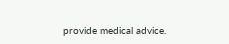provide medical advice.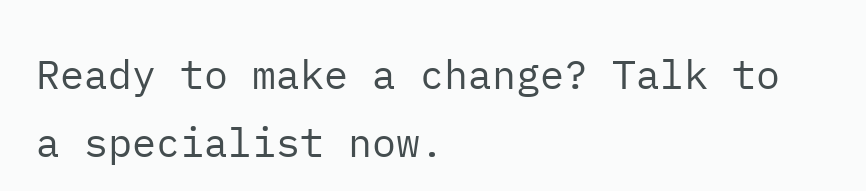Ready to make a change? Talk to a specialist now.